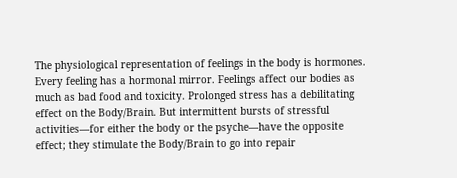The physiological representation of feelings in the body is hormones. Every feeling has a hormonal mirror. Feelings affect our bodies as much as bad food and toxicity. Prolonged stress has a debilitating effect on the Body/Brain. But intermittent bursts of stressful activities—for either the body or the psyche—have the opposite effect; they stimulate the Body/Brain to go into repair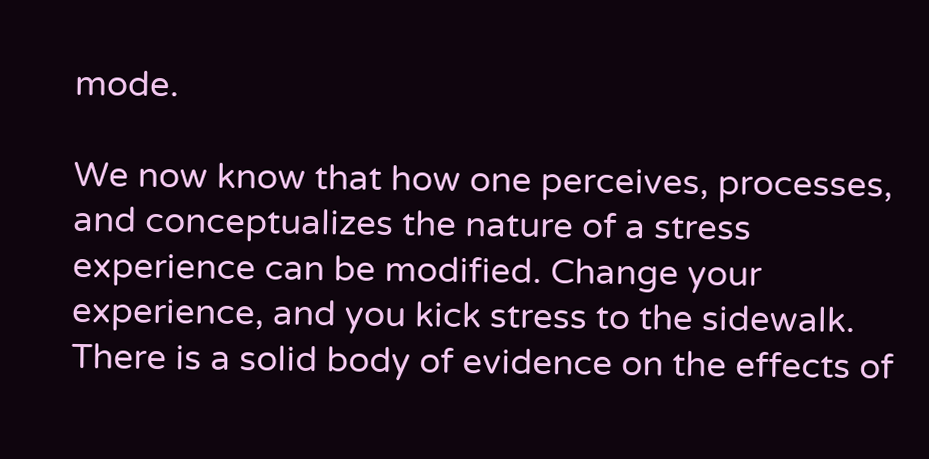mode.

We now know that how one perceives, processes, and conceptualizes the nature of a stress experience can be modified. Change your experience, and you kick stress to the sidewalk. There is a solid body of evidence on the effects of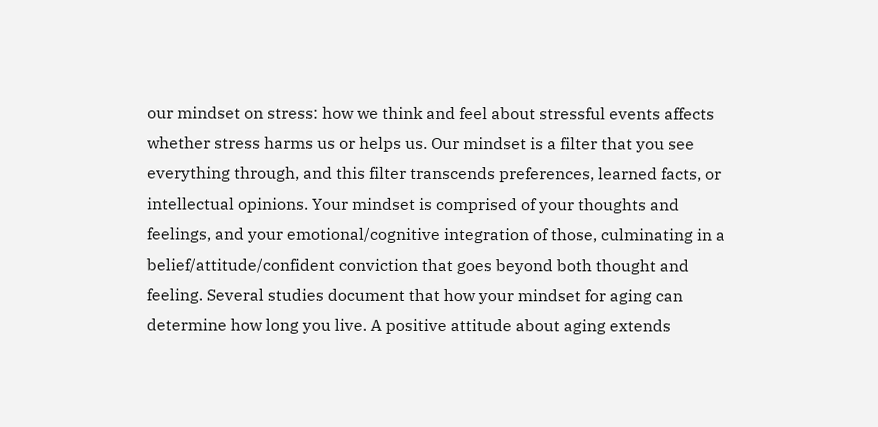our mindset on stress: how we think and feel about stressful events affects whether stress harms us or helps us. Our mindset is a filter that you see everything through, and this filter transcends preferences, learned facts, or intellectual opinions. Your mindset is comprised of your thoughts and feelings, and your emotional/cognitive integration of those, culminating in a belief/attitude/confident conviction that goes beyond both thought and feeling. Several studies document that how your mindset for aging can determine how long you live. A positive attitude about aging extends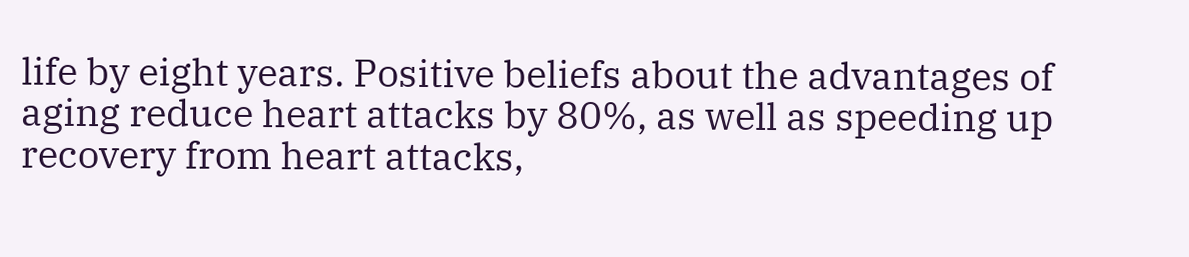life by eight years. Positive beliefs about the advantages of aging reduce heart attacks by 80%, as well as speeding up recovery from heart attacks,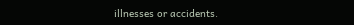illnesses or accidents.